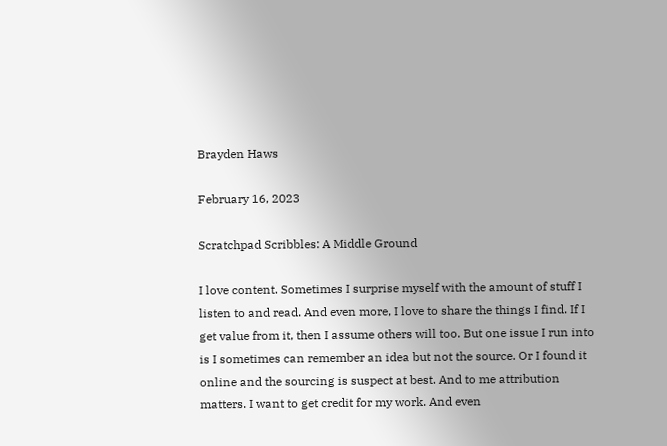Brayden Haws

February 16, 2023

Scratchpad Scribbles: A Middle Ground

I love content. Sometimes I surprise myself with the amount of stuff I listen to and read. And even more, I love to share the things I find. If I get value from it, then I assume others will too. But one issue I run into is I sometimes can remember an idea but not the source. Or I found it online and the sourcing is suspect at best. And to me attribution matters. I want to get credit for my work. And even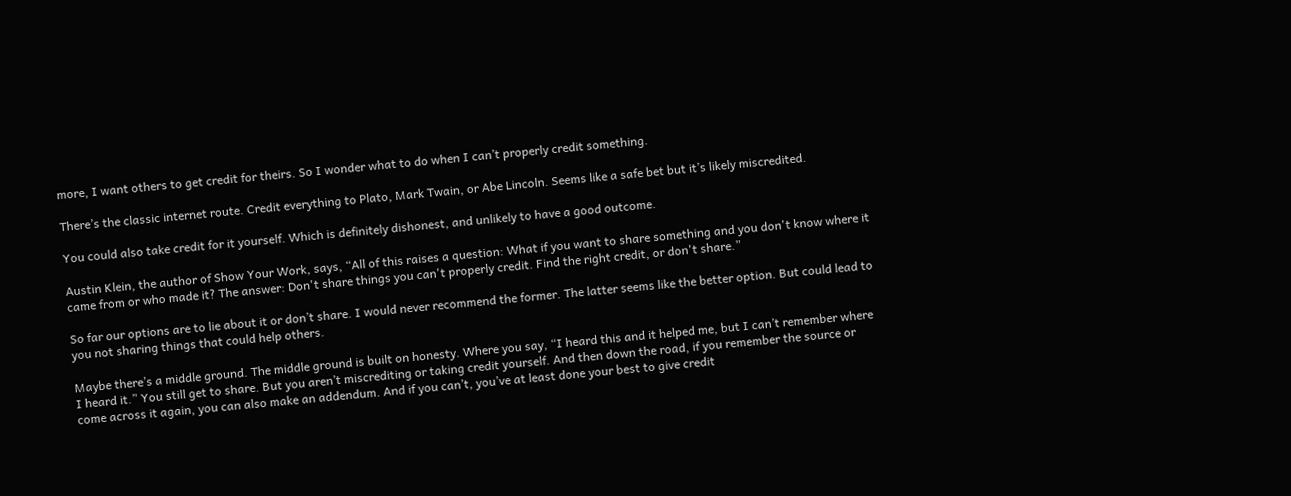more, I want others to get credit for theirs. So I wonder what to do when I can’t properly credit something.

There’s the classic internet route. Credit everything to Plato, Mark Twain, or Abe Lincoln. Seems like a safe bet but it’s likely miscredited.

You could also take credit for it yourself. Which is definitely dishonest, and unlikely to have a good outcome.

Austin Klein, the author of Show Your Work, says, “All of this raises a question: What if you want to share something and you don't know where it came from or who made it? The answer: Don't share things you can't properly credit. Find the right credit, or don't share.”

So far our options are to lie about it or don’t share. I would never recommend the former. The latter seems like the better option. But could lead to you not sharing things that could help others.

Maybe there’s a middle ground. The middle ground is built on honesty. Where you say, “I heard this and it helped me, but I can’t remember where I heard it.” You still get to share. But you aren’t miscrediting or taking credit yourself. And then down the road, if you remember the source or come across it again, you can also make an addendum. And if you can’t, you’ve at least done your best to give credit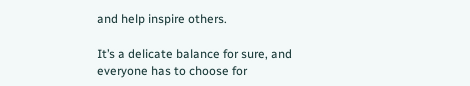and help inspire others.

It’s a delicate balance for sure, and everyone has to choose for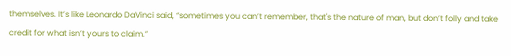themselves. It’s like Leonardo DaVinci said, “sometimes you can’t remember, that's the nature of man, but don’t folly and take credit for what isn’t yours to claim.”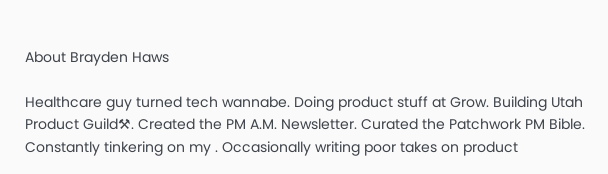About Brayden Haws

Healthcare guy turned tech wannabe. Doing product stuff at Grow. Building Utah Product Guild⚒. Created the PM A.M. Newsletter. Curated the Patchwork PM Bible. Constantly tinkering on my . Occasionally writing poor takes on product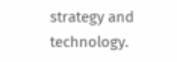strategy and technology.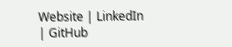Website | LinkedIn | GitHub